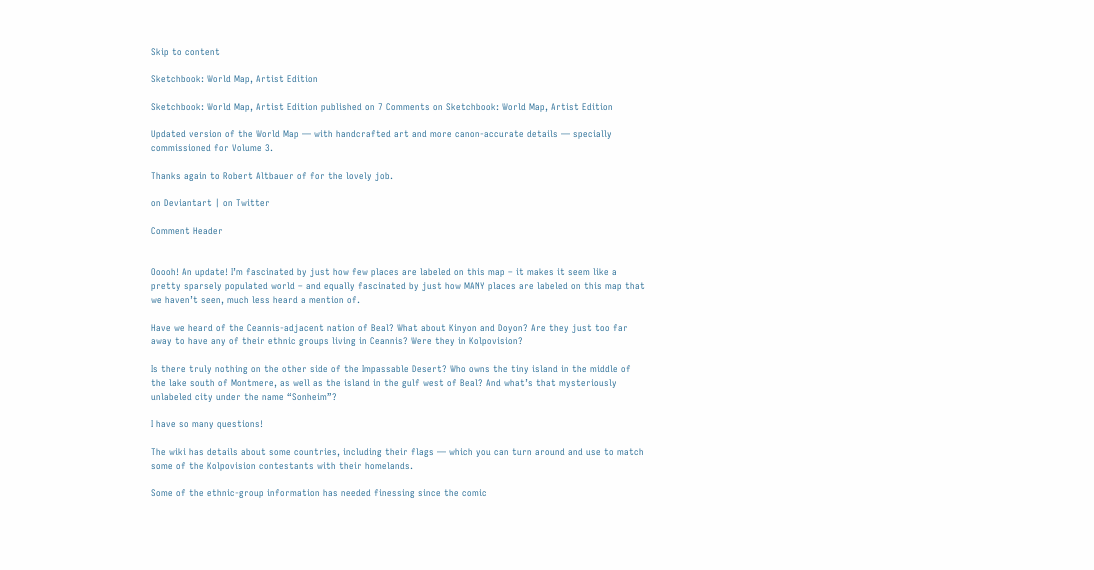Skip to content

Sketchbook: World Map, Artist Edition

Sketchbook: World Map, Artist Edition published on 7 Comments on Sketchbook: World Map, Artist Edition

Updated version of the World Map — with handcrafted art and more canon-accurate details — specially commissioned for Volume 3.

Thanks again to Robert Altbauer of for the lovely job.

on Deviantart | on Twitter

Comment Header


Ooooh! An update! I’m fascinated by just how few places are labeled on this map – it makes it seem like a pretty sparsely populated world – and equally fascinated by just how MANY places are labeled on this map that we haven’t seen, much less heard a mention of.

Have we heard of the Ceannis-adjacent nation of Beal? What about Kinyon and Doyon? Are they just too far away to have any of their ethnic groups living in Ceannis? Were they in Kolpovision?

Is there truly nothing on the other side of the Impassable Desert? Who owns the tiny island in the middle of the lake south of Montmere, as well as the island in the gulf west of Beal? And what’s that mysteriously unlabeled city under the name “Sonheim”?

I have so many questions!

The wiki has details about some countries, including their flags — which you can turn around and use to match some of the Kolpovision contestants with their homelands.

Some of the ethnic-group information has needed finessing since the comic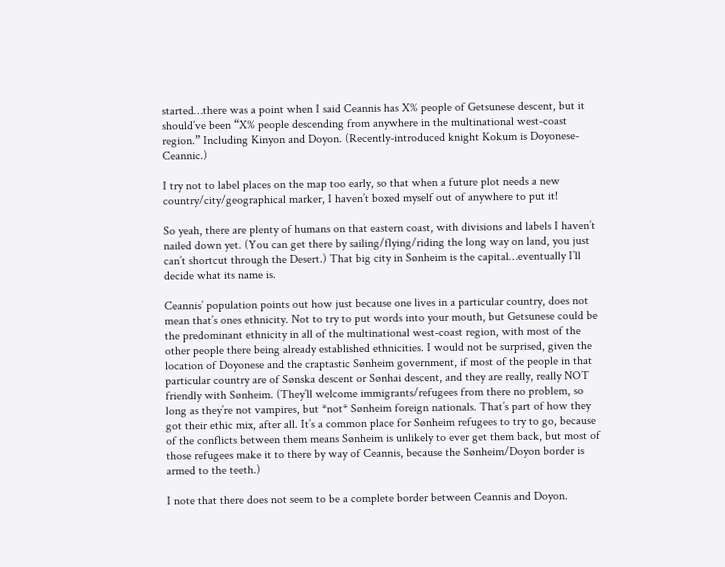started…there was a point when I said Ceannis has X% people of Getsunese descent, but it should’ve been “X% people descending from anywhere in the multinational west-coast region.” Including Kinyon and Doyon. (Recently-introduced knight Kokum is Doyonese-Ceannic.)

I try not to label places on the map too early, so that when a future plot needs a new country/city/geographical marker, I haven’t boxed myself out of anywhere to put it!

So yeah, there are plenty of humans on that eastern coast, with divisions and labels I haven’t nailed down yet. (You can get there by sailing/flying/riding the long way on land, you just can’t shortcut through the Desert.) That big city in Sønheim is the capital…eventually I’ll decide what its name is.

Ceannis’ population points out how just because one lives in a particular country, does not mean that’s ones ethnicity. Not to try to put words into your mouth, but Getsunese could be the predominant ethnicity in all of the multinational west-coast region, with most of the other people there being already established ethnicities. I would not be surprised, given the location of Doyonese and the craptastic Sønheim government, if most of the people in that particular country are of Sønska descent or Sønhai descent, and they are really, really NOT friendly with Sønheim. (They’ll welcome immigrants/refugees from there no problem, so long as they’re not vampires, but *not* Sønheim foreign nationals. That’s part of how they got their ethic mix, after all. It’s a common place for Sønheim refugees to try to go, because of the conflicts between them means Sønheim is unlikely to ever get them back, but most of those refugees make it to there by way of Ceannis, because the Sønheim/Doyon border is armed to the teeth.)

I note that there does not seem to be a complete border between Ceannis and Doyon.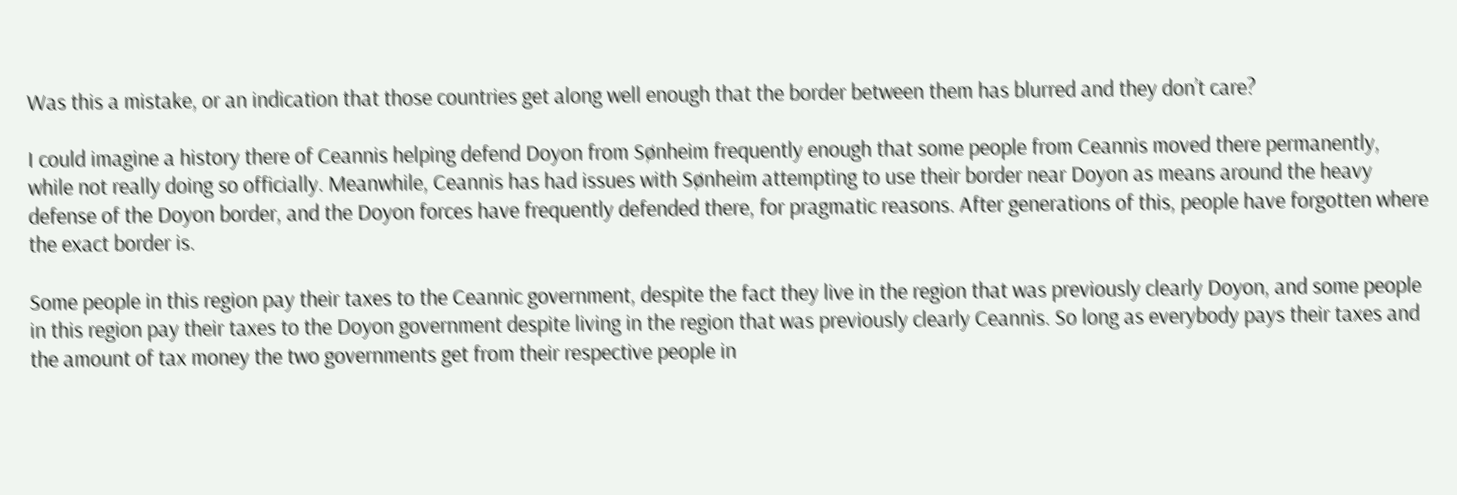Was this a mistake, or an indication that those countries get along well enough that the border between them has blurred and they don’t care?

I could imagine a history there of Ceannis helping defend Doyon from Sønheim frequently enough that some people from Ceannis moved there permanently, while not really doing so officially. Meanwhile, Ceannis has had issues with Sønheim attempting to use their border near Doyon as means around the heavy defense of the Doyon border, and the Doyon forces have frequently defended there, for pragmatic reasons. After generations of this, people have forgotten where the exact border is.

Some people in this region pay their taxes to the Ceannic government, despite the fact they live in the region that was previously clearly Doyon, and some people in this region pay their taxes to the Doyon government despite living in the region that was previously clearly Ceannis. So long as everybody pays their taxes and the amount of tax money the two governments get from their respective people in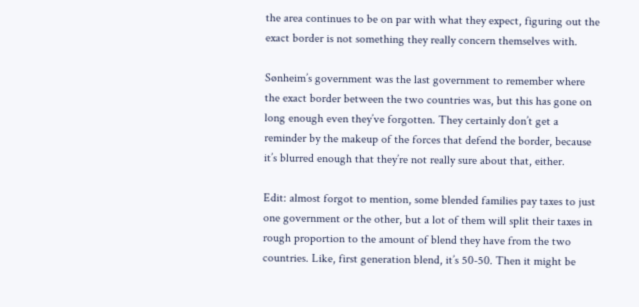the area continues to be on par with what they expect, figuring out the exact border is not something they really concern themselves with.

Sønheim’s government was the last government to remember where the exact border between the two countries was, but this has gone on long enough even they’ve forgotten. They certainly don’t get a reminder by the makeup of the forces that defend the border, because it’s blurred enough that they’re not really sure about that, either.

Edit: almost forgot to mention, some blended families pay taxes to just one government or the other, but a lot of them will split their taxes in rough proportion to the amount of blend they have from the two countries. Like, first generation blend, it’s 50-50. Then it might be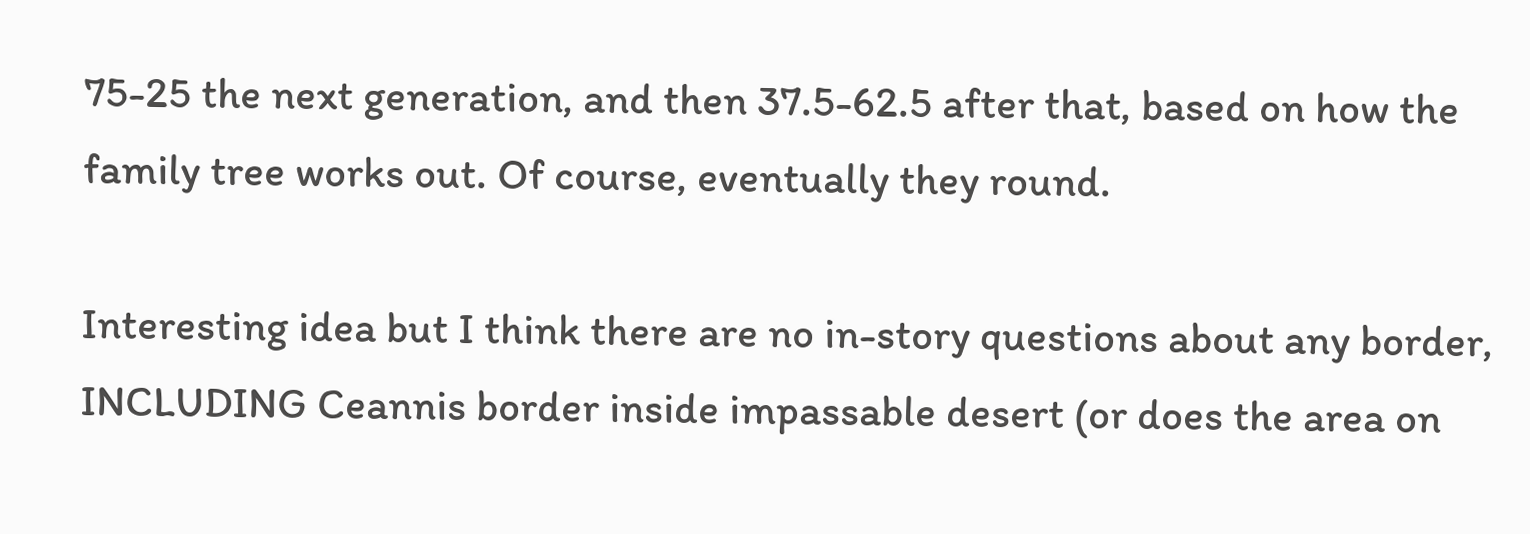75-25 the next generation, and then 37.5-62.5 after that, based on how the family tree works out. Of course, eventually they round.

Interesting idea but I think there are no in-story questions about any border, INCLUDING Ceannis border inside impassable desert (or does the area on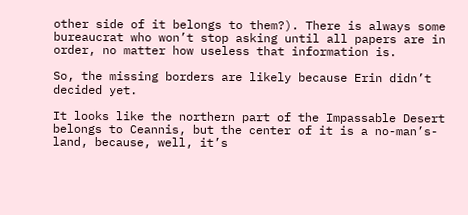other side of it belongs to them?). There is always some bureaucrat who won’t stop asking until all papers are in order, no matter how useless that information is.

So, the missing borders are likely because Erin didn’t decided yet.

It looks like the northern part of the Impassable Desert belongs to Ceannis, but the center of it is a no-man’s-land, because, well, it’s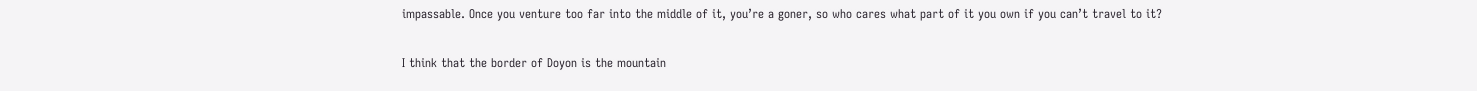impassable. Once you venture too far into the middle of it, you’re a goner, so who cares what part of it you own if you can’t travel to it?

I think that the border of Doyon is the mountain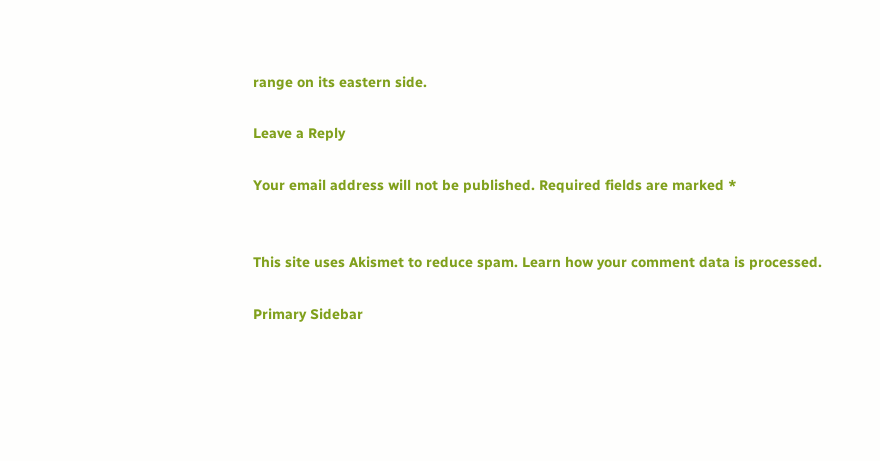range on its eastern side.

Leave a Reply

Your email address will not be published. Required fields are marked *


This site uses Akismet to reduce spam. Learn how your comment data is processed.

Primary Sidebar